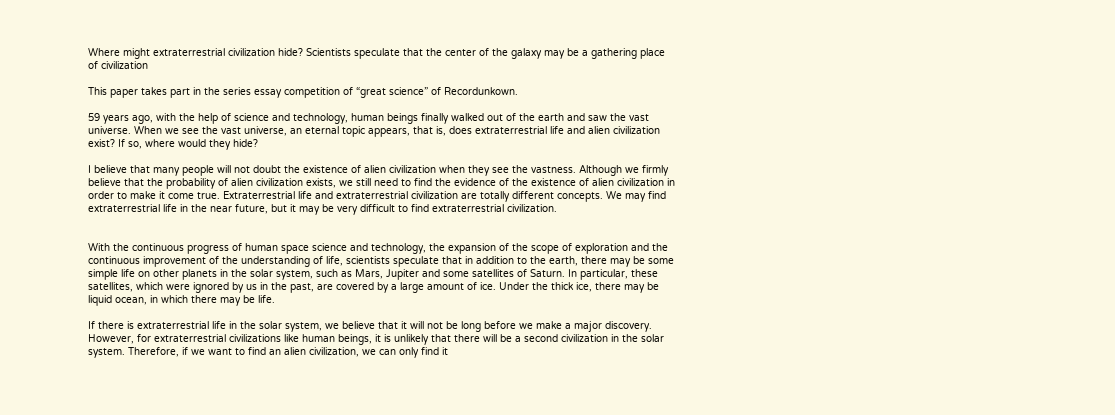Where might extraterrestrial civilization hide? Scientists speculate that the center of the galaxy may be a gathering place of civilization

This paper takes part in the series essay competition of “great science” of Recordunkown.

59 years ago, with the help of science and technology, human beings finally walked out of the earth and saw the vast universe. When we see the vast universe, an eternal topic appears, that is, does extraterrestrial life and alien civilization exist? If so, where would they hide?

I believe that many people will not doubt the existence of alien civilization when they see the vastness. Although we firmly believe that the probability of alien civilization exists, we still need to find the evidence of the existence of alien civilization in order to make it come true. Extraterrestrial life and extraterrestrial civilization are totally different concepts. We may find extraterrestrial life in the near future, but it may be very difficult to find extraterrestrial civilization.


With the continuous progress of human space science and technology, the expansion of the scope of exploration and the continuous improvement of the understanding of life, scientists speculate that in addition to the earth, there may be some simple life on other planets in the solar system, such as Mars, Jupiter and some satellites of Saturn. In particular, these satellites, which were ignored by us in the past, are covered by a large amount of ice. Under the thick ice, there may be liquid ocean, in which there may be life.

If there is extraterrestrial life in the solar system, we believe that it will not be long before we make a major discovery. However, for extraterrestrial civilizations like human beings, it is unlikely that there will be a second civilization in the solar system. Therefore, if we want to find an alien civilization, we can only find it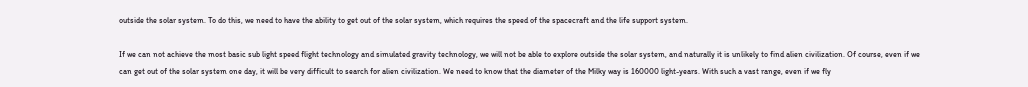outside the solar system. To do this, we need to have the ability to get out of the solar system, which requires the speed of the spacecraft and the life support system.

If we can not achieve the most basic sub light speed flight technology and simulated gravity technology, we will not be able to explore outside the solar system, and naturally it is unlikely to find alien civilization. Of course, even if we can get out of the solar system one day, it will be very difficult to search for alien civilization. We need to know that the diameter of the Milky way is 160000 light-years. With such a vast range, even if we fly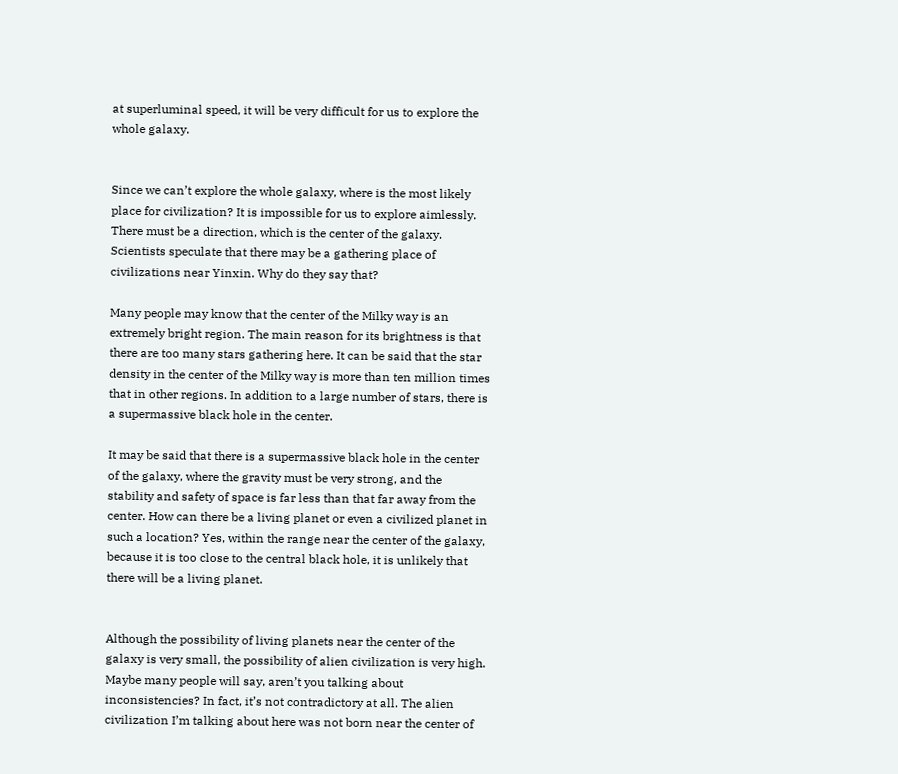at superluminal speed, it will be very difficult for us to explore the whole galaxy.


Since we can’t explore the whole galaxy, where is the most likely place for civilization? It is impossible for us to explore aimlessly. There must be a direction, which is the center of the galaxy. Scientists speculate that there may be a gathering place of civilizations near Yinxin. Why do they say that?

Many people may know that the center of the Milky way is an extremely bright region. The main reason for its brightness is that there are too many stars gathering here. It can be said that the star density in the center of the Milky way is more than ten million times that in other regions. In addition to a large number of stars, there is a supermassive black hole in the center.

It may be said that there is a supermassive black hole in the center of the galaxy, where the gravity must be very strong, and the stability and safety of space is far less than that far away from the center. How can there be a living planet or even a civilized planet in such a location? Yes, within the range near the center of the galaxy, because it is too close to the central black hole, it is unlikely that there will be a living planet.


Although the possibility of living planets near the center of the galaxy is very small, the possibility of alien civilization is very high. Maybe many people will say, aren’t you talking about inconsistencies? In fact, it’s not contradictory at all. The alien civilization I’m talking about here was not born near the center of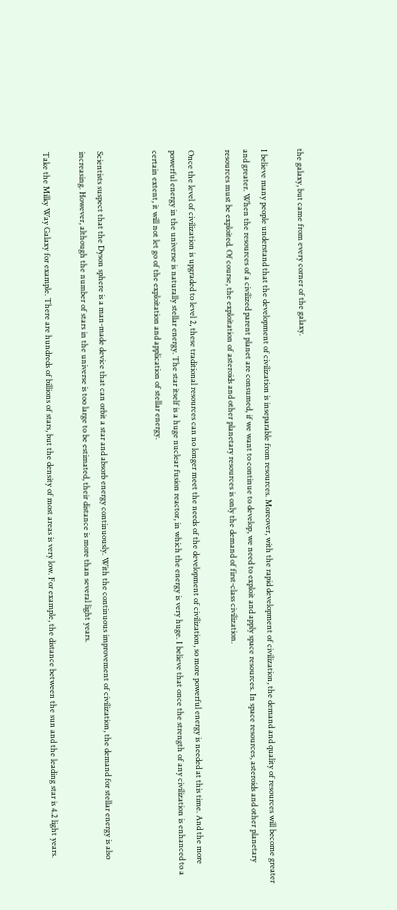the galaxy, but came from every corner of the galaxy.

I believe many people understand that the development of civilization is inseparable from resources. Moreover, with the rapid development of civilization, the demand and quality of resources will become greater and greater. When the resources of a civilized parent planet are consumed, if we want to continue to develop, we need to exploit and apply space resources. In space resources, asteroids and other planetary resources must be exploited. Of course, the exploitation of asteroids and other planetary resources is only the demand of first-class civilization.

Once the level of civilization is upgraded to level 2, these traditional resources can no longer meet the needs of the development of civilization, so more powerful energy is needed at this time. And the more powerful energy in the universe is naturally stellar energy. The star itself is a huge nuclear fusion reactor, in which the energy is very huge. I believe that once the strength of any civilization is enhanced to a certain extent, it will not let go of the exploitation and application of stellar energy.


Scientists suspect that the Dyson sphere is a man-made device that can orbit a star and absorb energy continuously. With the continuous improvement of civilization, the demand for stellar energy is also increasing. However, although the number of stars in the universe is too large to be estimated, their distance is more than several light years.

Take the Milky Way Galaxy for example. There are hundreds of billions of stars, but the density of most areas is very low. For example, the distance between the sun and the leading star is 4.2 light years.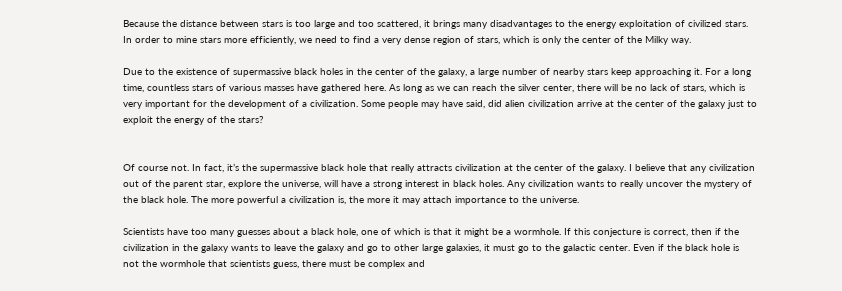Because the distance between stars is too large and too scattered, it brings many disadvantages to the energy exploitation of civilized stars. In order to mine stars more efficiently, we need to find a very dense region of stars, which is only the center of the Milky way.

Due to the existence of supermassive black holes in the center of the galaxy, a large number of nearby stars keep approaching it. For a long time, countless stars of various masses have gathered here. As long as we can reach the silver center, there will be no lack of stars, which is very important for the development of a civilization. Some people may have said, did alien civilization arrive at the center of the galaxy just to exploit the energy of the stars?


Of course not. In fact, it’s the supermassive black hole that really attracts civilization at the center of the galaxy. I believe that any civilization out of the parent star, explore the universe, will have a strong interest in black holes. Any civilization wants to really uncover the mystery of the black hole. The more powerful a civilization is, the more it may attach importance to the universe.

Scientists have too many guesses about a black hole, one of which is that it might be a wormhole. If this conjecture is correct, then if the civilization in the galaxy wants to leave the galaxy and go to other large galaxies, it must go to the galactic center. Even if the black hole is not the wormhole that scientists guess, there must be complex and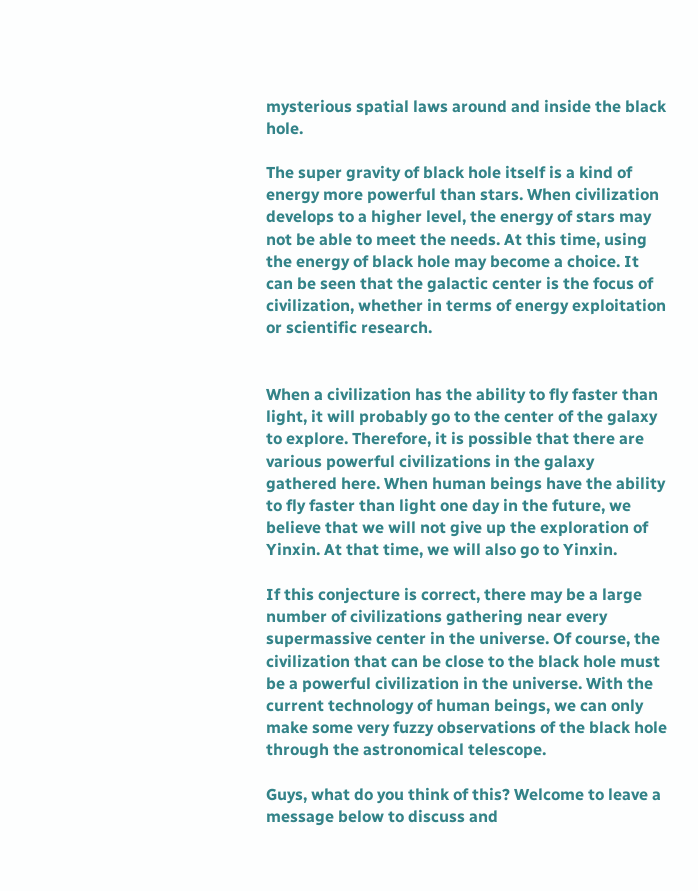mysterious spatial laws around and inside the black hole.

The super gravity of black hole itself is a kind of energy more powerful than stars. When civilization develops to a higher level, the energy of stars may not be able to meet the needs. At this time, using the energy of black hole may become a choice. It can be seen that the galactic center is the focus of civilization, whether in terms of energy exploitation or scientific research.


When a civilization has the ability to fly faster than light, it will probably go to the center of the galaxy to explore. Therefore, it is possible that there are various powerful civilizations in the galaxy gathered here. When human beings have the ability to fly faster than light one day in the future, we believe that we will not give up the exploration of Yinxin. At that time, we will also go to Yinxin.

If this conjecture is correct, there may be a large number of civilizations gathering near every supermassive center in the universe. Of course, the civilization that can be close to the black hole must be a powerful civilization in the universe. With the current technology of human beings, we can only make some very fuzzy observations of the black hole through the astronomical telescope.

Guys, what do you think of this? Welcome to leave a message below to discuss and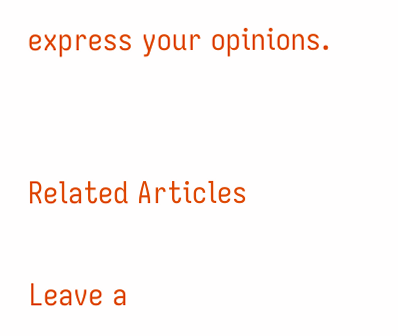express your opinions.


Related Articles

Leave a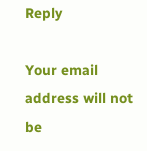Reply

Your email address will not be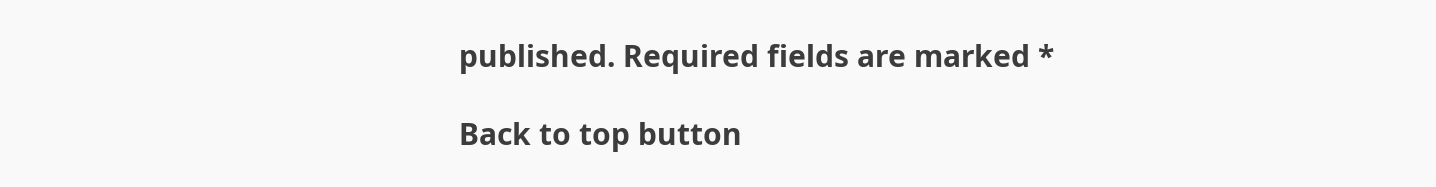published. Required fields are marked *

Back to top button